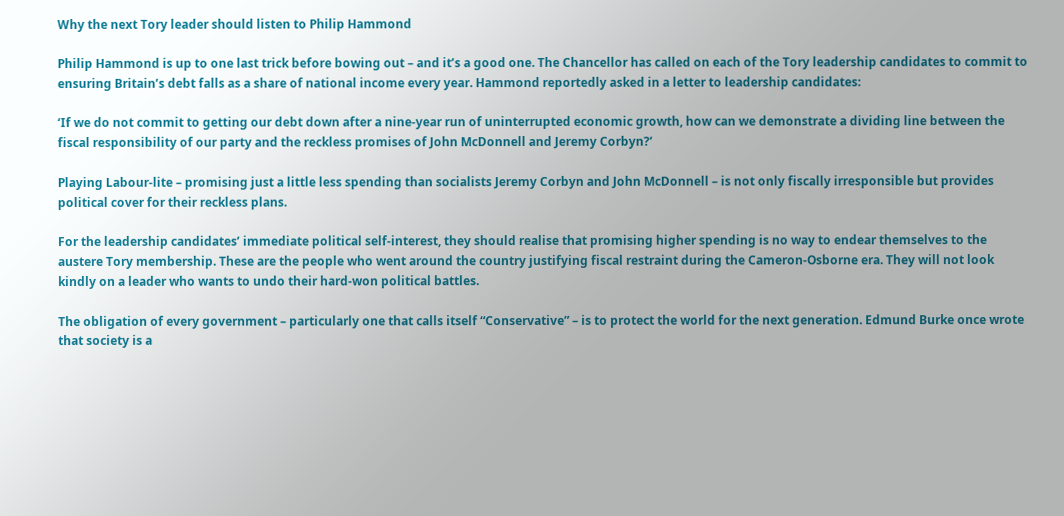Why the next Tory leader should listen to Philip Hammond

Philip Hammond is up to one last trick before bowing out – and it’s a good one. The Chancellor has called on each of the Tory leadership candidates to commit to ensuring Britain’s debt falls as a share of national income every year. Hammond reportedly asked in a letter to leadership candidates:

‘If we do not commit to getting our debt down after a nine-year run of uninterrupted economic growth, how can we demonstrate a dividing line between the fiscal responsibility of our party and the reckless promises of John McDonnell and Jeremy Corbyn?’

Playing Labour-lite – promising just a little less spending than socialists Jeremy Corbyn and John McDonnell – is not only fiscally irresponsible but provides political cover for their reckless plans.

For the leadership candidates’ immediate political self-interest, they should realise that promising higher spending is no way to endear themselves to the austere Tory membership. These are the people who went around the country justifying fiscal restraint during the Cameron-Osborne era. They will not look kindly on a leader who wants to undo their hard-won political battles.

The obligation of every government – particularly one that calls itself “Conservative” – is to protect the world for the next generation. Edmund Burke once wrote that society is a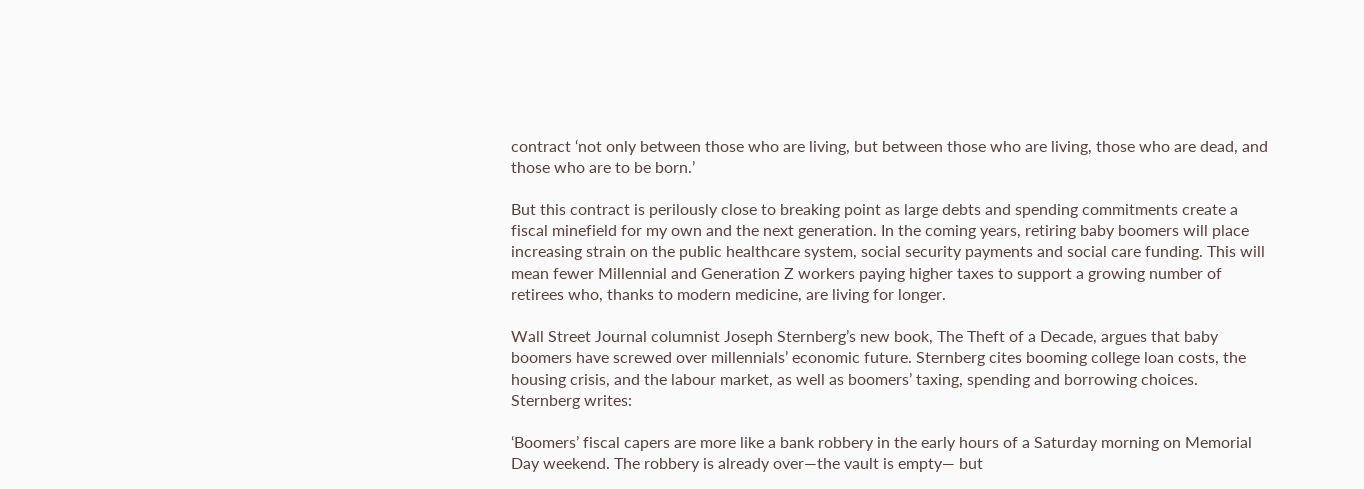contract ‘not only between those who are living, but between those who are living, those who are dead, and those who are to be born.’

But this contract is perilously close to breaking point as large debts and spending commitments create a fiscal minefield for my own and the next generation. In the coming years, retiring baby boomers will place increasing strain on the public healthcare system, social security payments and social care funding. This will mean fewer Millennial and Generation Z workers paying higher taxes to support a growing number of retirees who, thanks to modern medicine, are living for longer.

Wall Street Journal columnist Joseph Sternberg’s new book, The Theft of a Decade, argues that baby boomers have screwed over millennials’ economic future. Sternberg cites booming college loan costs, the housing crisis, and the labour market, as well as boomers’ taxing, spending and borrowing choices. Sternberg writes:

‘Boomers’ fiscal capers are more like a bank robbery in the early hours of a Saturday morning on Memorial Day weekend. The robbery is already over—the vault is empty— but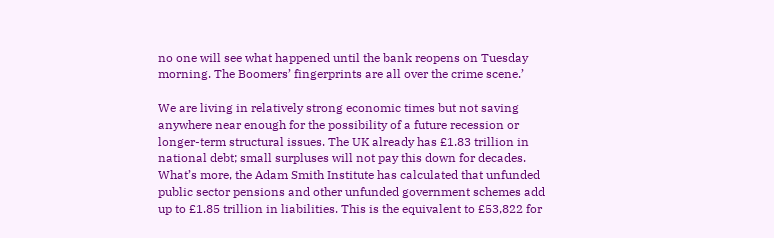no one will see what happened until the bank reopens on Tuesday morning. The Boomers’ fingerprints are all over the crime scene.’

We are living in relatively strong economic times but not saving anywhere near enough for the possibility of a future recession or longer-term structural issues. The UK already has £1.83 trillion in national debt; small surpluses will not pay this down for decades. What’s more, the Adam Smith Institute has calculated that unfunded public sector pensions and other unfunded government schemes add up to £1.85 trillion in liabilities. This is the equivalent to £53,822 for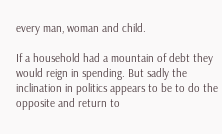every man, woman and child.

If a household had a mountain of debt they would reign in spending. But sadly the inclination in politics appears to be to do the opposite and return to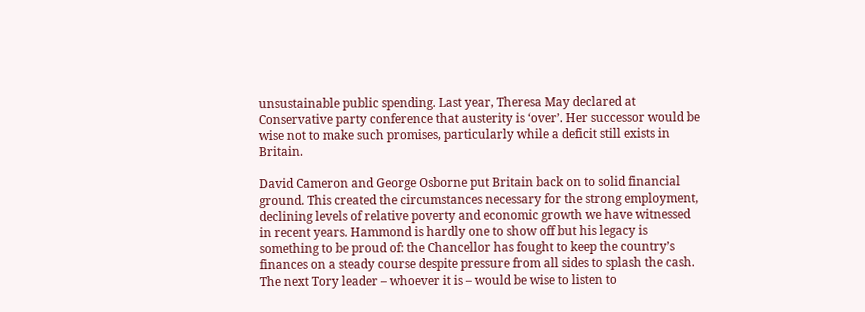unsustainable public spending. Last year, Theresa May declared at Conservative party conference that austerity is ‘over’. Her successor would be wise not to make such promises, particularly while a deficit still exists in Britain.

David Cameron and George Osborne put Britain back on to solid financial ground. This created the circumstances necessary for the strong employment, declining levels of relative poverty and economic growth we have witnessed in recent years. Hammond is hardly one to show off but his legacy is something to be proud of: the Chancellor has fought to keep the country’s finances on a steady course despite pressure from all sides to splash the cash. The next Tory leader – whoever it is – would be wise to listen to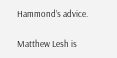Hammond’s advice.

Matthew Lesh is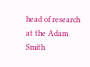head of research at the Adam Smith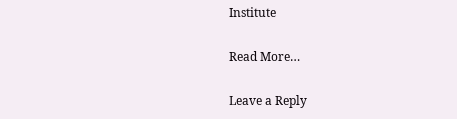Institute

Read More…

Leave a Reply